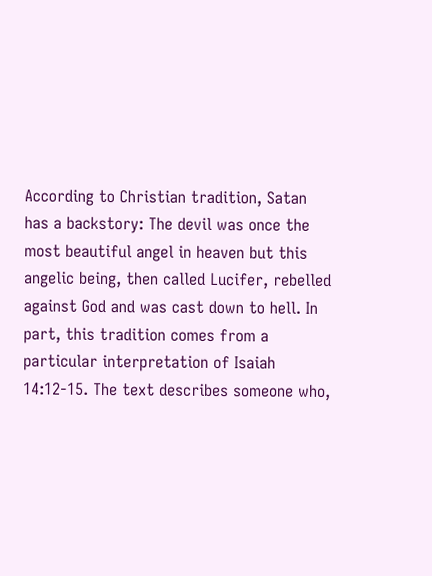According to Christian tradition, Satan has a backstory: The devil was once the most beautiful angel in heaven but this angelic being, then called Lucifer, rebelled against God and was cast down to hell. In part, this tradition comes from a particular interpretation of Isaiah 14:12-15. The text describes someone who,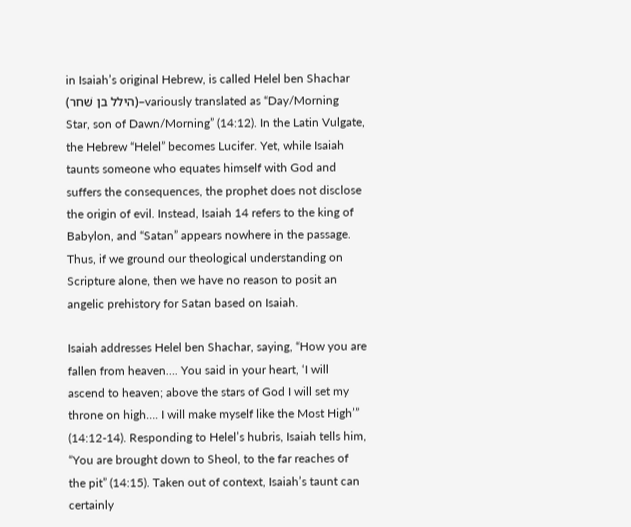in Isaiah’s original Hebrew, is called Helel ben Shachar (הילל בן שׁחר)–variously translated as “Day/Morning Star, son of Dawn/Morning” (14:12). In the Latin Vulgate, the Hebrew “Helel” becomes Lucifer. Yet, while Isaiah taunts someone who equates himself with God and suffers the consequences, the prophet does not disclose the origin of evil. Instead, Isaiah 14 refers to the king of Babylon, and “Satan” appears nowhere in the passage. Thus, if we ground our theological understanding on Scripture alone, then we have no reason to posit an angelic prehistory for Satan based on Isaiah.

Isaiah addresses Helel ben Shachar, saying, “How you are fallen from heaven…. You said in your heart, ‘I will ascend to heaven; above the stars of God I will set my throne on high…. I will make myself like the Most High’” (14:12-14). Responding to Helel’s hubris, Isaiah tells him, “You are brought down to Sheol, to the far reaches of the pit” (14:15). Taken out of context, Isaiah’s taunt can certainly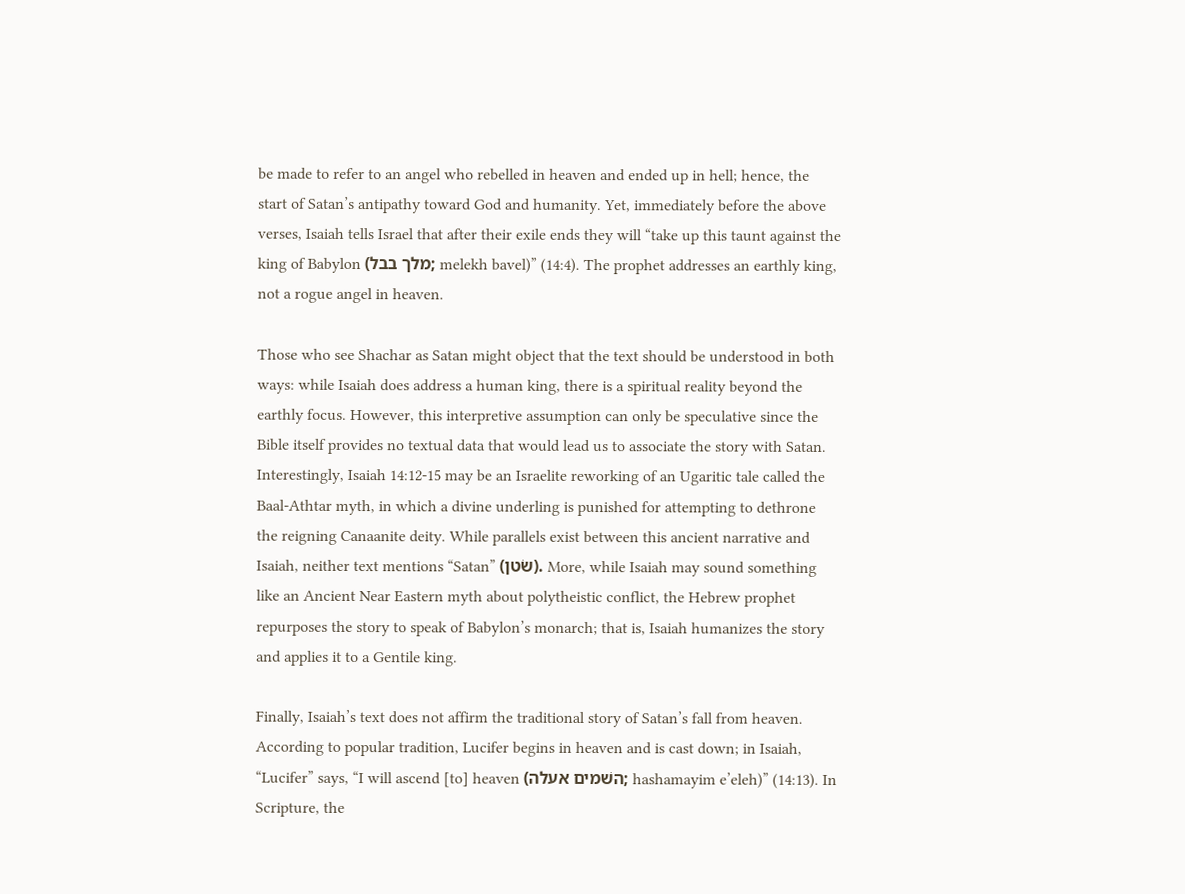be made to refer to an angel who rebelled in heaven and ended up in hell; hence, the start of Satan’s antipathy toward God and humanity. Yet, immediately before the above verses, Isaiah tells Israel that after their exile ends they will “take up this taunt against the king of Babylon (מלך בבל; melekh bavel)” (14:4). The prophet addresses an earthly king, not a rogue angel in heaven.

Those who see Shachar as Satan might object that the text should be understood in both ways: while Isaiah does address a human king, there is a spiritual reality beyond the earthly focus. However, this interpretive assumption can only be speculative since the Bible itself provides no textual data that would lead us to associate the story with Satan. Interestingly, Isaiah 14:12-15 may be an Israelite reworking of an Ugaritic tale called the Baal-Athtar myth, in which a divine underling is punished for attempting to dethrone the reigning Canaanite deity. While parallels exist between this ancient narrative and Isaiah, neither text mentions “Satan” (שׂטן). More, while Isaiah may sound something like an Ancient Near Eastern myth about polytheistic conflict, the Hebrew prophet repurposes the story to speak of Babylon’s monarch; that is, Isaiah humanizes the story and applies it to a Gentile king.

Finally, Isaiah’s text does not affirm the traditional story of Satan’s fall from heaven. According to popular tradition, Lucifer begins in heaven and is cast down; in Isaiah, “Lucifer” says, “I will ascend [to] heaven (השׁמים אעלה; hashamayim e’eleh)” (14:13). In Scripture, the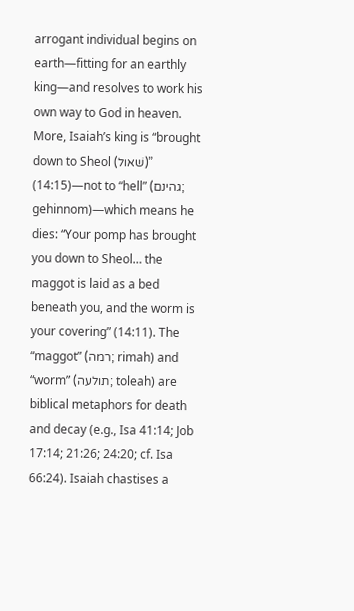arrogant individual begins on earth—fitting for an earthly king—and resolves to work his own way to God in heaven. More, Isaiah’s king is “brought down to Sheol (שׁאול)” (14:15)—not to “hell” (גהינם; gehinnom)—which means he dies: “Your pomp has brought you down to Sheol… the maggot is laid as a bed beneath you, and the worm is your covering” (14:11). The “maggot” (רמה; rimah) and “worm” (תולעה; toleah) are biblical metaphors for death and decay (e.g., Isa 41:14; Job 17:14; 21:26; 24:20; cf. Isa 66:24). Isaiah chastises a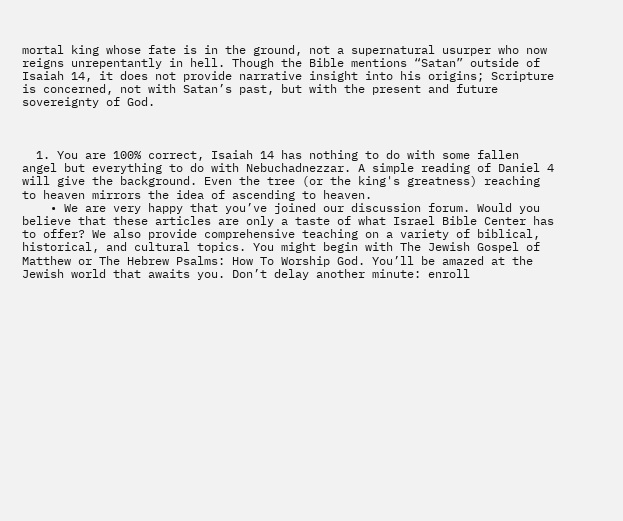mortal king whose fate is in the ground, not a supernatural usurper who now reigns unrepentantly in hell. Though the Bible mentions “Satan” outside of Isaiah 14, it does not provide narrative insight into his origins; Scripture is concerned, not with Satan’s past, but with the present and future sovereignty of God.



  1. You are 100% correct, Isaiah 14 has nothing to do with some fallen angel but everything to do with Nebuchadnezzar. A simple reading of Daniel 4 will give the background. Even the tree (or the king's greatness) reaching to heaven mirrors the idea of ascending to heaven.
    • We are very happy that you’ve joined our discussion forum. Would you believe that these articles are only a taste of what Israel Bible Center has to offer? We also provide comprehensive teaching on a variety of biblical, historical, and cultural topics. You might begin with The Jewish Gospel of Matthew or The Hebrew Psalms: How To Worship God. You’ll be amazed at the Jewish world that awaits you. Don’t delay another minute: enroll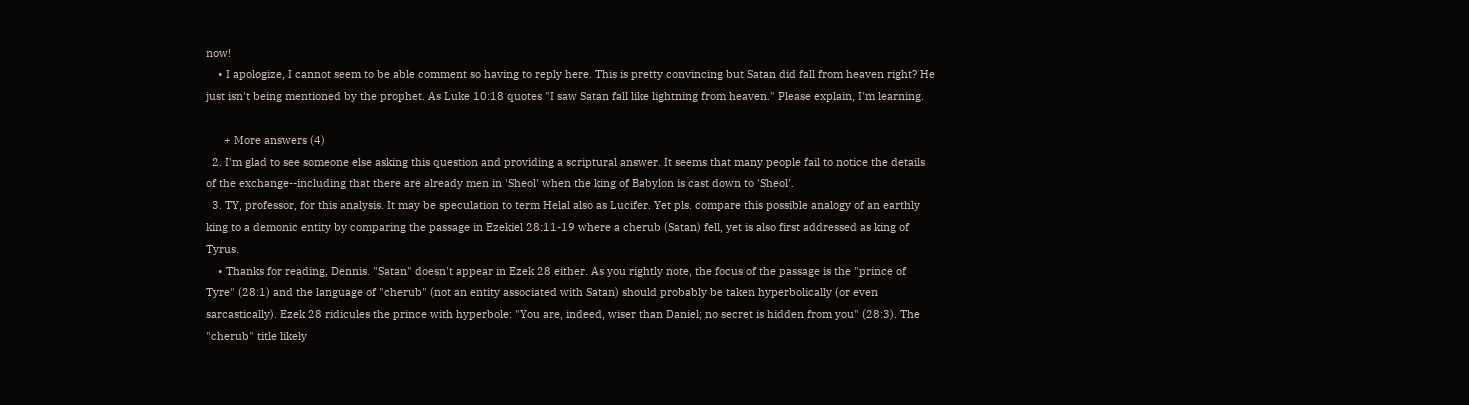now!
    • I apologize, I cannot seem to be able comment so having to reply here. This is pretty convincing but Satan did fall from heaven right? He just isn't being mentioned by the prophet. As Luke 10:18 quotes "I saw Satan fall like lightning from heaven." Please explain, I'm learning.

      + More answers (4)
  2. I'm glad to see someone else asking this question and providing a scriptural answer. It seems that many people fail to notice the details of the exchange--including that there are already men in 'Sheol' when the king of Babylon is cast down to 'Sheol'.
  3. TY, professor, for this analysis. It may be speculation to term Helal also as Lucifer. Yet pls. compare this possible analogy of an earthly king to a demonic entity by comparing the passage in Ezekiel 28:11-19 where a cherub (Satan) fell, yet is also first addressed as king of Tyrus.
    • Thanks for reading, Dennis. "Satan" doesn't appear in Ezek 28 either. As you rightly note, the focus of the passage is the "prince of Tyre" (28:1) and the language of "cherub" (not an entity associated with Satan) should probably be taken hyperbolically (or even sarcastically). Ezek 28 ridicules the prince with hyperbole: "You are, indeed, wiser than Daniel; no secret is hidden from you" (28:3). The "cherub" title likely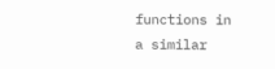functions in a similar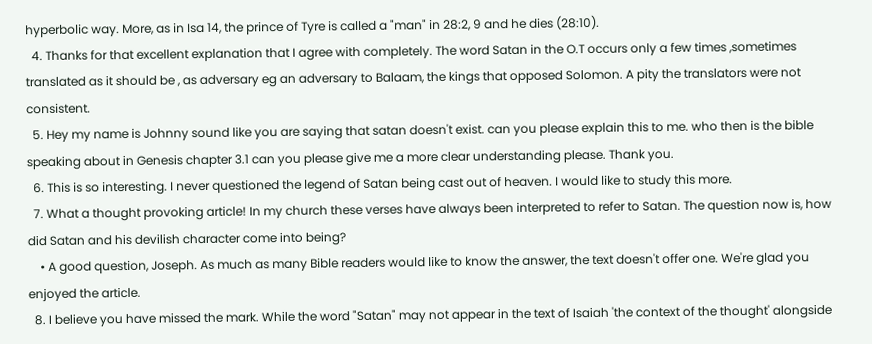hyperbolic way. More, as in Isa 14, the prince of Tyre is called a "man" in 28:2, 9 and he dies (28:10).
  4. Thanks for that excellent explanation that I agree with completely. The word Satan in the O.T occurs only a few times ,sometimes translated as it should be , as adversary eg an adversary to Balaam, the kings that opposed Solomon. A pity the translators were not consistent.
  5. Hey my name is Johnny sound like you are saying that satan doesn't exist. can you please explain this to me. who then is the bible speaking about in Genesis chapter 3.1 can you please give me a more clear understanding please. Thank you.
  6. This is so interesting. I never questioned the legend of Satan being cast out of heaven. I would like to study this more.
  7. What a thought provoking article! In my church these verses have always been interpreted to refer to Satan. The question now is, how did Satan and his devilish character come into being?
    • A good question, Joseph. As much as many Bible readers would like to know the answer, the text doesn't offer one. We're glad you enjoyed the article.
  8. I believe you have missed the mark. While the word "Satan" may not appear in the text of Isaiah 'the context of the thought' alongside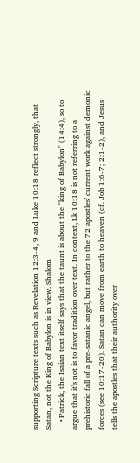supporting Scripture texts such as Revelation 12:3-4, 9 and Luke 10:18 reflect strongly, that Satan, not the King of Babylon is in view. Shalom
    • Patrick, the Isaian text itself says that the taunt is about the "king of Babylon" (14:4), so to argue that it's not is to favor tradition over text. In context, Lk 10:18 is not referring to a prehistoric fall of a pre-satanic angel, but rather to the 72 apostles' current work against demonic forces (see 10:17-20). Satan can move from earth to heaven (cf. Job 1:6-7; 2:1-2), and Jesus tells the apostles that their authority over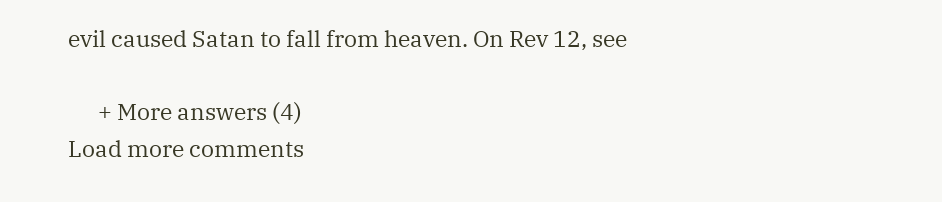evil caused Satan to fall from heaven. On Rev 12, see

      + More answers (4)
Load more comments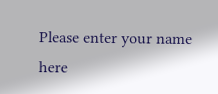Please enter your name here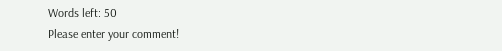Words left: 50
Please enter your comment!